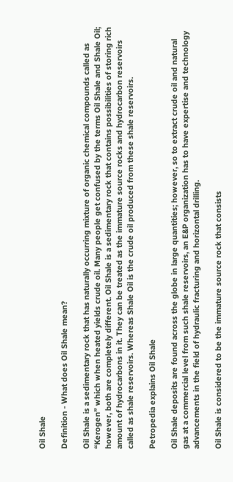Oil Shale

Definition - What does Oil Shale mean?

Oil Shale is a sedimentary rock that has naturally occurring mixture of organic chemical compounds called as “Kerogen” which when heated yields crude oil. Many people get confused by the terms Oil Shale and Shale Oil; however, both are completely different. Oil Shale is a sedimentary rock that contains possibilities of storing rich amount of hydrocarbons in it. They can be treated as the immature source rocks and hydrocarbon reservoirs called as shale reservoirs. Whereas Shale Oil is the crude oil produced from these shale reservoirs.

Petropedia explains Oil Shale

Oil Shale deposits are found across the globe in large quantities; however, so to extract crude oil and natural gas at a commercial level from such shale reservoirs, an E&P organization has to have expertise and technology advancements in the field of hydraulic fracturing and horizontal drilling.

Oil Shale is considered to be the immature source rock that consists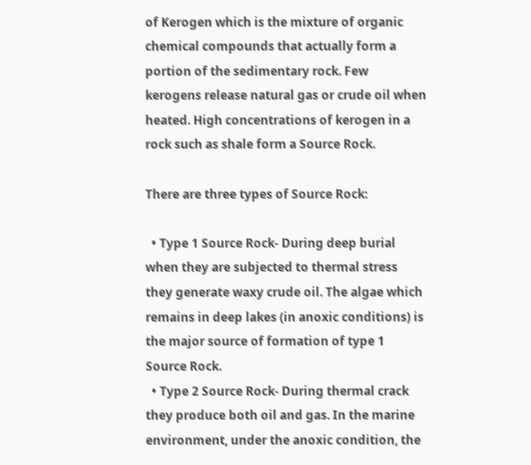of Kerogen which is the mixture of organic chemical compounds that actually form a portion of the sedimentary rock. Few kerogens release natural gas or crude oil when heated. High concentrations of kerogen in a rock such as shale form a Source Rock.

There are three types of Source Rock:

  • Type 1 Source Rock- During deep burial when they are subjected to thermal stress they generate waxy crude oil. The algae which remains in deep lakes (in anoxic conditions) is the major source of formation of type 1 Source Rock.
  • Type 2 Source Rock- During thermal crack they produce both oil and gas. In the marine environment, under the anoxic condition, the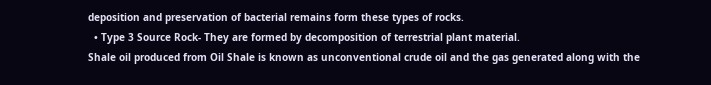deposition and preservation of bacterial remains form these types of rocks.
  • Type 3 Source Rock- They are formed by decomposition of terrestrial plant material.
Shale oil produced from Oil Shale is known as unconventional crude oil and the gas generated along with the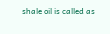shale oil is called as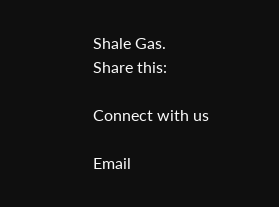Shale Gas.
Share this:

Connect with us

Email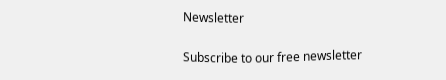Newsletter

Subscribe to our free newsletter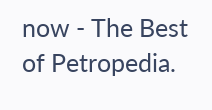now - The Best of Petropedia.